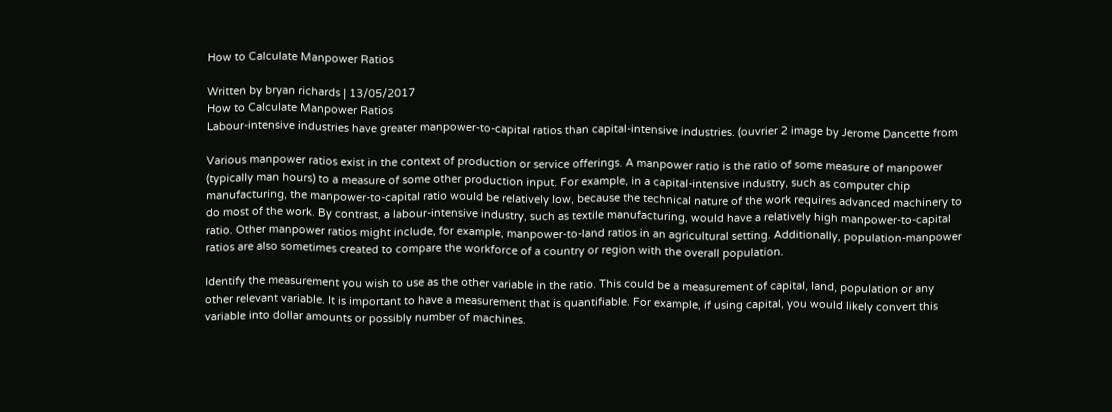How to Calculate Manpower Ratios

Written by bryan richards | 13/05/2017
How to Calculate Manpower Ratios
Labour-intensive industries have greater manpower-to-capital ratios than capital-intensive industries. (ouvrier 2 image by Jerome Dancette from

Various manpower ratios exist in the context of production or service offerings. A manpower ratio is the ratio of some measure of manpower (typically man hours) to a measure of some other production input. For example, in a capital-intensive industry, such as computer chip manufacturing, the manpower-to-capital ratio would be relatively low, because the technical nature of the work requires advanced machinery to do most of the work. By contrast, a labour-intensive industry, such as textile manufacturing, would have a relatively high manpower-to-capital ratio. Other manpower ratios might include, for example, manpower-to-land ratios in an agricultural setting. Additionally, population-manpower ratios are also sometimes created to compare the workforce of a country or region with the overall population.

Identify the measurement you wish to use as the other variable in the ratio. This could be a measurement of capital, land, population or any other relevant variable. It is important to have a measurement that is quantifiable. For example, if using capital, you would likely convert this variable into dollar amounts or possibly number of machines.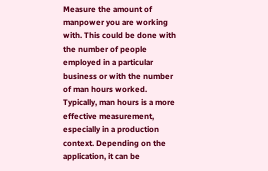Measure the amount of manpower you are working with. This could be done with the number of people employed in a particular business or with the number of man hours worked. Typically, man hours is a more effective measurement, especially in a production context. Depending on the application, it can be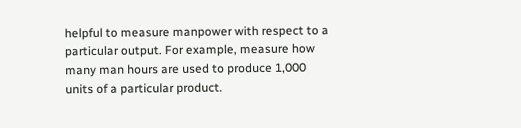helpful to measure manpower with respect to a particular output. For example, measure how many man hours are used to produce 1,000 units of a particular product.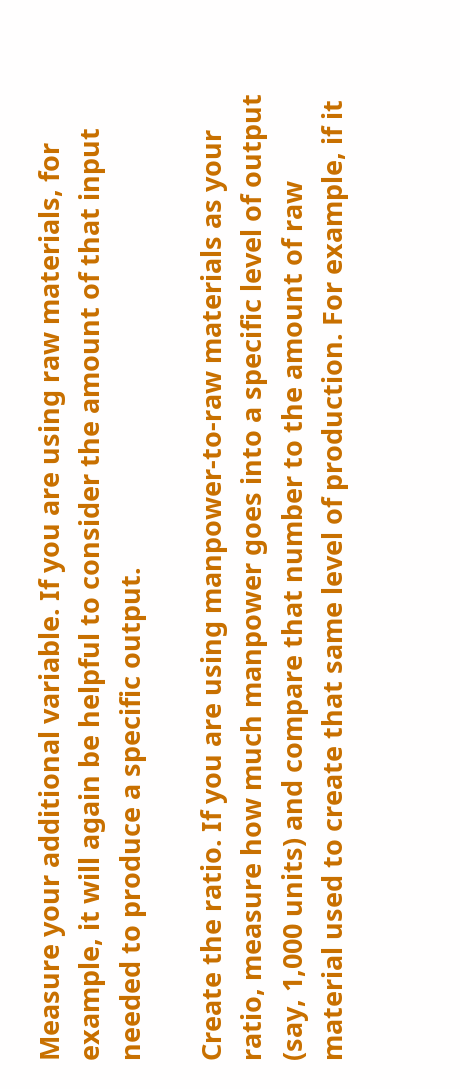Measure your additional variable. If you are using raw materials, for example, it will again be helpful to consider the amount of that input needed to produce a specific output.

Create the ratio. If you are using manpower-to-raw materials as your ratio, measure how much manpower goes into a specific level of output (say, 1,000 units) and compare that number to the amount of raw material used to create that same level of production. For example, if it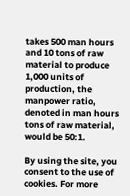takes 500 man hours and 10 tons of raw material to produce 1,000 units of production, the manpower ratio, denoted in man hours tons of raw material, would be 50:1.

By using the site, you consent to the use of cookies. For more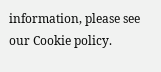information, please see our Cookie policy.